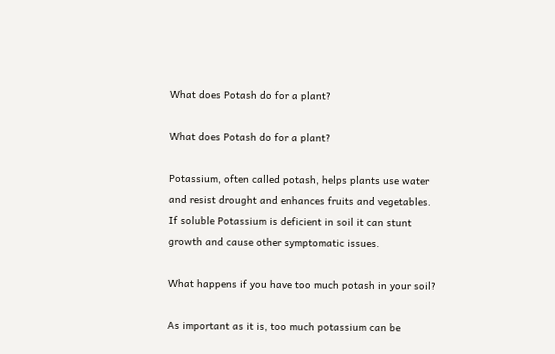What does Potash do for a plant?

What does Potash do for a plant?

Potassium, often called potash, helps plants use water and resist drought and enhances fruits and vegetables. If soluble Potassium is deficient in soil it can stunt growth and cause other symptomatic issues.

What happens if you have too much potash in your soil?

As important as it is, too much potassium can be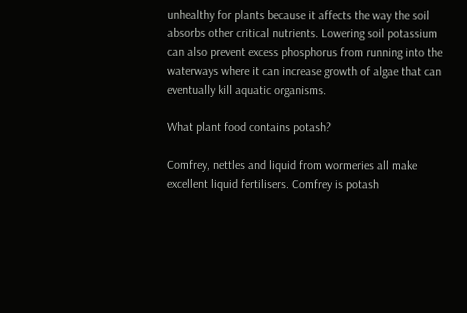unhealthy for plants because it affects the way the soil absorbs other critical nutrients. Lowering soil potassium can also prevent excess phosphorus from running into the waterways where it can increase growth of algae that can eventually kill aquatic organisms.

What plant food contains potash?

Comfrey, nettles and liquid from wormeries all make excellent liquid fertilisers. Comfrey is potash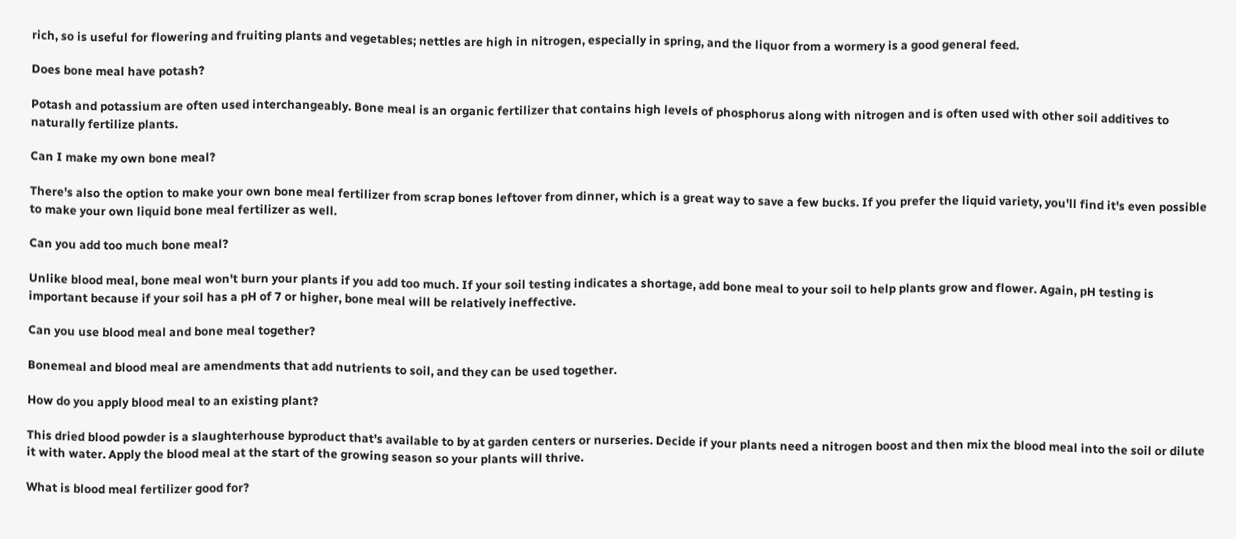rich, so is useful for flowering and fruiting plants and vegetables; nettles are high in nitrogen, especially in spring, and the liquor from a wormery is a good general feed.

Does bone meal have potash?

Potash and potassium are often used interchangeably. Bone meal is an organic fertilizer that contains high levels of phosphorus along with nitrogen and is often used with other soil additives to naturally fertilize plants.

Can I make my own bone meal?

There's also the option to make your own bone meal fertilizer from scrap bones leftover from dinner, which is a great way to save a few bucks. If you prefer the liquid variety, you'll find it's even possible to make your own liquid bone meal fertilizer as well.

Can you add too much bone meal?

Unlike blood meal, bone meal won't burn your plants if you add too much. If your soil testing indicates a shortage, add bone meal to your soil to help plants grow and flower. Again, pH testing is important because if your soil has a pH of 7 or higher, bone meal will be relatively ineffective.

Can you use blood meal and bone meal together?

Bonemeal and blood meal are amendments that add nutrients to soil, and they can be used together.

How do you apply blood meal to an existing plant?

This dried blood powder is a slaughterhouse byproduct that's available to by at garden centers or nurseries. Decide if your plants need a nitrogen boost and then mix the blood meal into the soil or dilute it with water. Apply the blood meal at the start of the growing season so your plants will thrive.

What is blood meal fertilizer good for?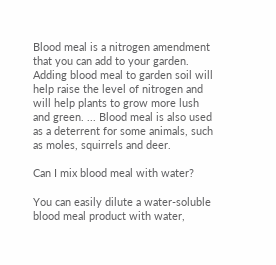Blood meal is a nitrogen amendment that you can add to your garden. Adding blood meal to garden soil will help raise the level of nitrogen and will help plants to grow more lush and green. ... Blood meal is also used as a deterrent for some animals, such as moles, squirrels and deer.

Can I mix blood meal with water?

You can easily dilute a water-soluble blood meal product with water,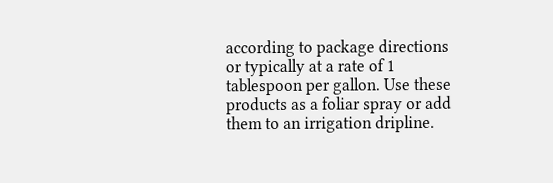according to package directions or typically at a rate of 1 tablespoon per gallon. Use these products as a foliar spray or add them to an irrigation dripline.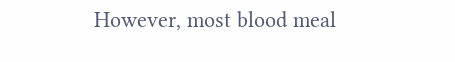However, most blood meal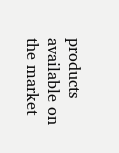products available on the market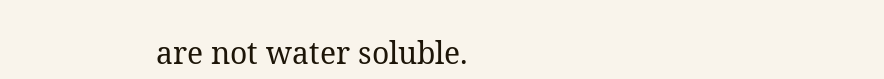are not water soluble.